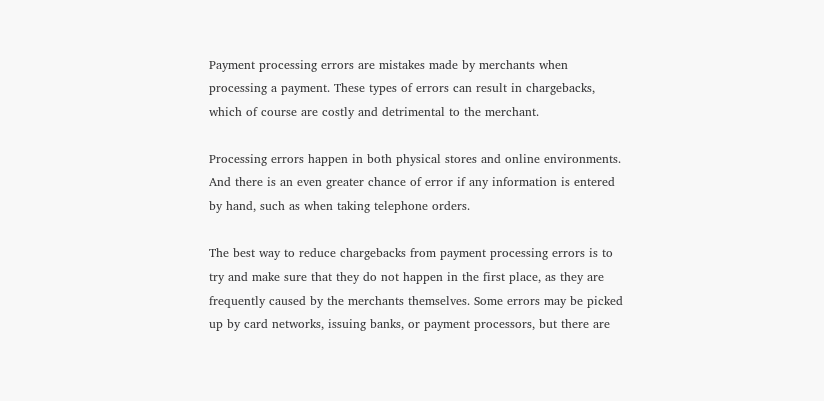Payment processing errors are mistakes made by merchants when processing a payment. These types of errors can result in chargebacks, which of course are costly and detrimental to the merchant.

Processing errors happen in both physical stores and online environments. And there is an even greater chance of error if any information is entered by hand, such as when taking telephone orders.

The best way to reduce chargebacks from payment processing errors is to try and make sure that they do not happen in the first place, as they are frequently caused by the merchants themselves. Some errors may be picked up by card networks, issuing banks, or payment processors, but there are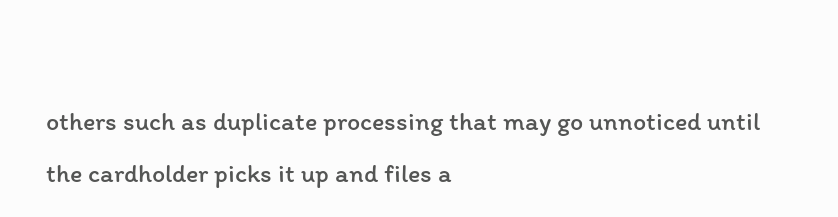others such as duplicate processing that may go unnoticed until the cardholder picks it up and files a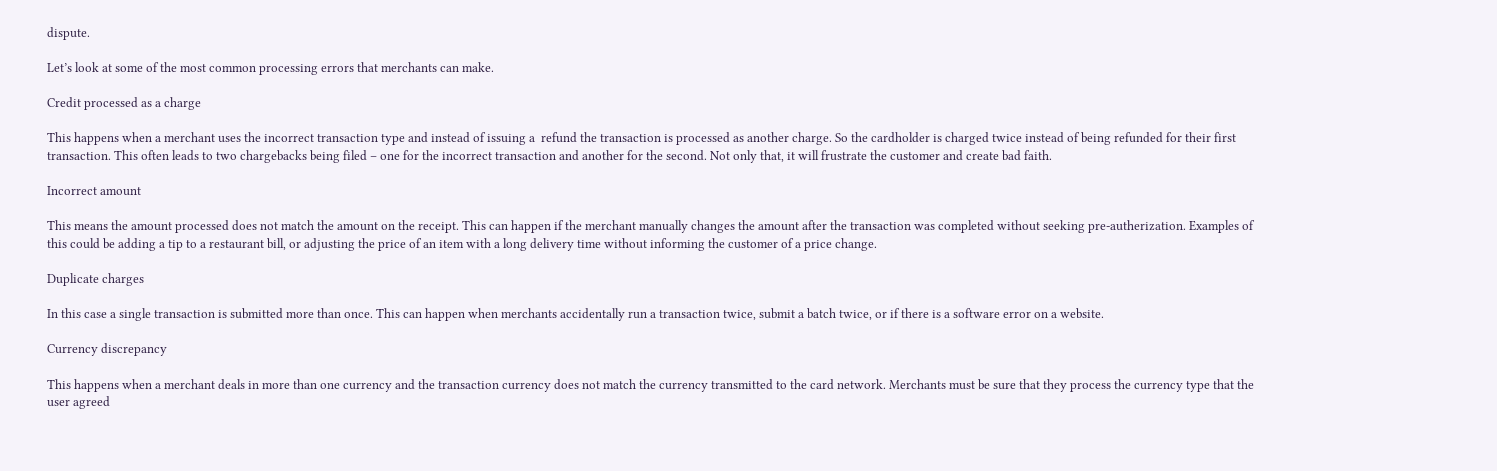dispute.

Let’s look at some of the most common processing errors that merchants can make.

Credit processed as a charge

This happens when a merchant uses the incorrect transaction type and instead of issuing a  refund the transaction is processed as another charge. So the cardholder is charged twice instead of being refunded for their first transaction. This often leads to two chargebacks being filed – one for the incorrect transaction and another for the second. Not only that, it will frustrate the customer and create bad faith.

Incorrect amount

This means the amount processed does not match the amount on the receipt. This can happen if the merchant manually changes the amount after the transaction was completed without seeking pre-autherization. Examples of this could be adding a tip to a restaurant bill, or adjusting the price of an item with a long delivery time without informing the customer of a price change.

Duplicate charges

In this case a single transaction is submitted more than once. This can happen when merchants accidentally run a transaction twice, submit a batch twice, or if there is a software error on a website.

Currency discrepancy

This happens when a merchant deals in more than one currency and the transaction currency does not match the currency transmitted to the card network. Merchants must be sure that they process the currency type that the user agreed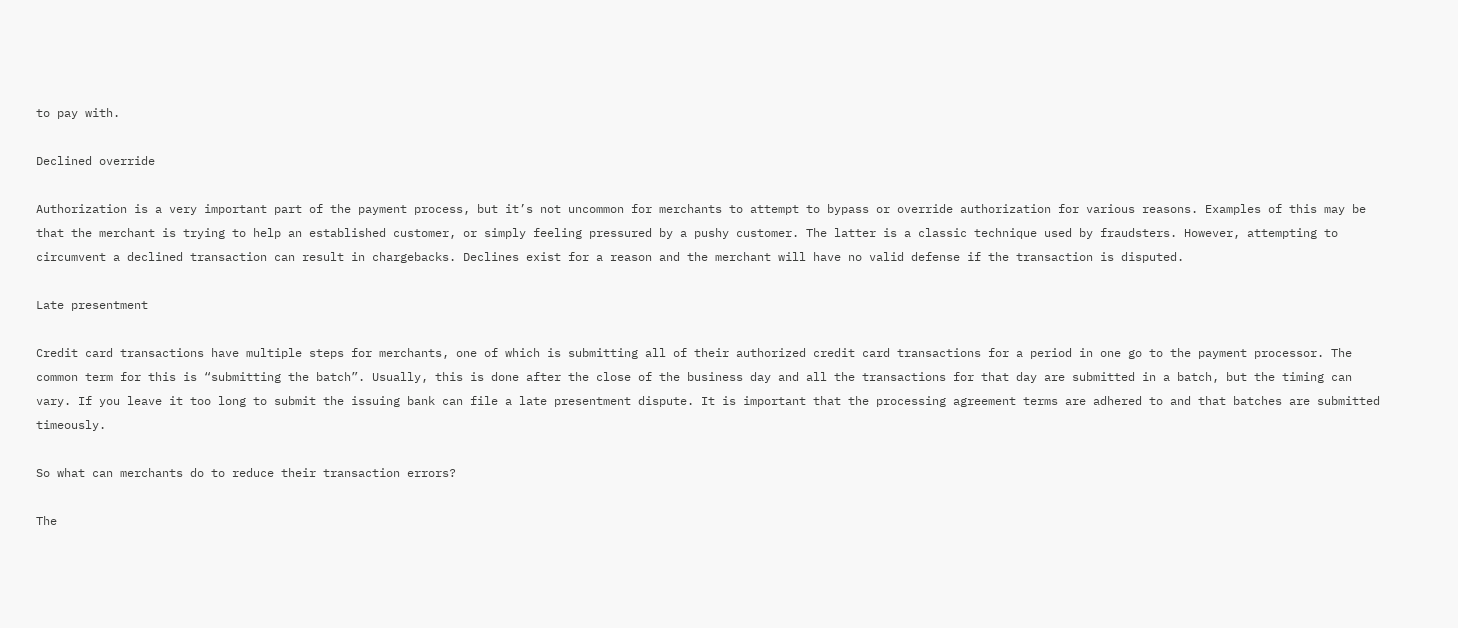to pay with.

Declined override

Authorization is a very important part of the payment process, but it’s not uncommon for merchants to attempt to bypass or override authorization for various reasons. Examples of this may be that the merchant is trying to help an established customer, or simply feeling pressured by a pushy customer. The latter is a classic technique used by fraudsters. However, attempting to circumvent a declined transaction can result in chargebacks. Declines exist for a reason and the merchant will have no valid defense if the transaction is disputed.

Late presentment

Credit card transactions have multiple steps for merchants, one of which is submitting all of their authorized credit card transactions for a period in one go to the payment processor. The common term for this is “submitting the batch”. Usually, this is done after the close of the business day and all the transactions for that day are submitted in a batch, but the timing can vary. If you leave it too long to submit the issuing bank can file a late presentment dispute. It is important that the processing agreement terms are adhered to and that batches are submitted timeously.

So what can merchants do to reduce their transaction errors?

The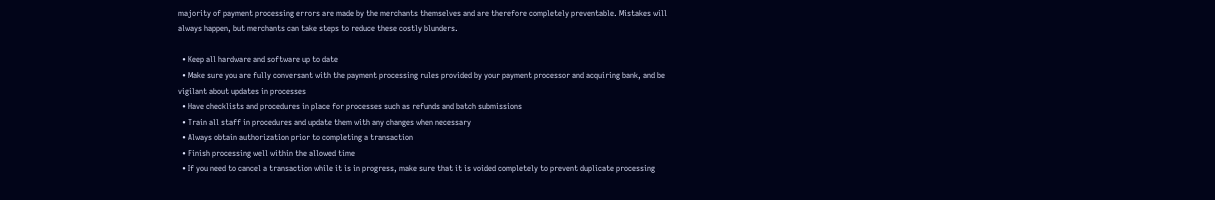majority of payment processing errors are made by the merchants themselves and are therefore completely preventable. Mistakes will always happen, but merchants can take steps to reduce these costly blunders.

  • Keep all hardware and software up to date
  • Make sure you are fully conversant with the payment processing rules provided by your payment processor and acquiring bank, and be vigilant about updates in processes
  • Have checklists and procedures in place for processes such as refunds and batch submissions
  • Train all staff in procedures and update them with any changes when necessary
  • Always obtain authorization prior to completing a transaction
  • Finish processing well within the allowed time
  • If you need to cancel a transaction while it is in progress, make sure that it is voided completely to prevent duplicate processing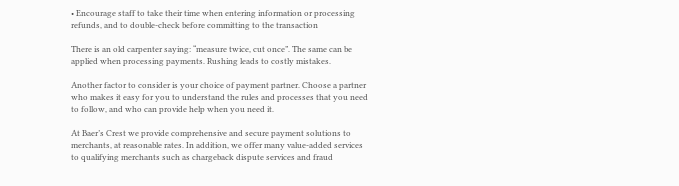• Encourage staff to take their time when entering information or processing refunds, and to double-check before committing to the transaction

There is an old carpenter saying: “measure twice, cut once”. The same can be applied when processing payments. Rushing leads to costly mistakes.

Another factor to consider is your choice of payment partner. Choose a partner who makes it easy for you to understand the rules and processes that you need to follow, and who can provide help when you need it.

At Baer’s Crest we provide comprehensive and secure payment solutions to merchants, at reasonable rates. In addition, we offer many value-added services to qualifying merchants such as chargeback dispute services and fraud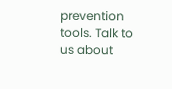prevention tools. Talk to us about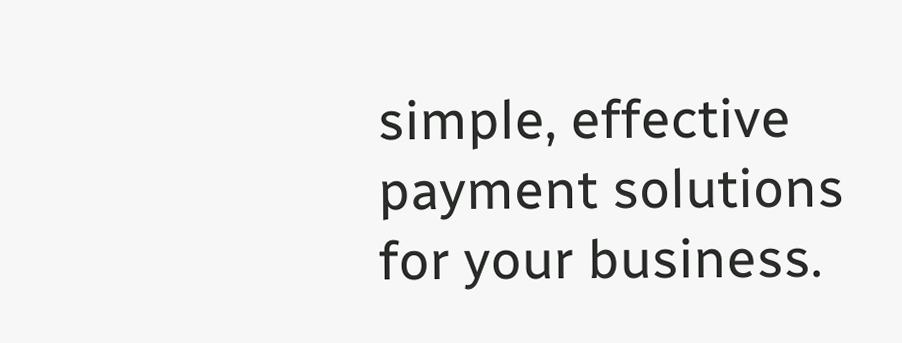simple, effective payment solutions for your business.